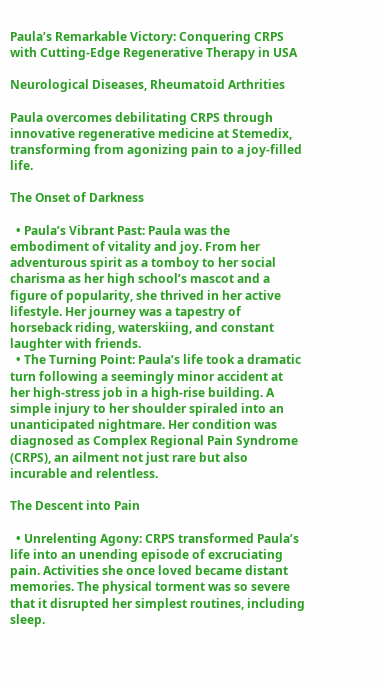Paula’s Remarkable Victory: Conquering CRPS with Cutting-Edge Regenerative Therapy in USA

Neurological Diseases, Rheumatoid Arthrities

Paula overcomes debilitating CRPS through innovative regenerative medicine at Stemedix, transforming from agonizing pain to a joy-filled life.

The Onset of Darkness

  • Paula’s Vibrant Past: Paula was the embodiment of vitality and joy. From her adventurous spirit as a tomboy to her social charisma as her high school’s mascot and a figure of popularity, she thrived in her active lifestyle. Her journey was a tapestry of horseback riding, waterskiing, and constant laughter with friends.
  • The Turning Point: Paula’s life took a dramatic turn following a seemingly minor accident at her high-stress job in a high-rise building. A simple injury to her shoulder spiraled into an unanticipated nightmare. Her condition was diagnosed as Complex Regional Pain Syndrome (CRPS), an ailment not just rare but also incurable and relentless.

The Descent into Pain

  • Unrelenting Agony: CRPS transformed Paula’s life into an unending episode of excruciating pain. Activities she once loved became distant memories. The physical torment was so severe that it disrupted her simplest routines, including sleep.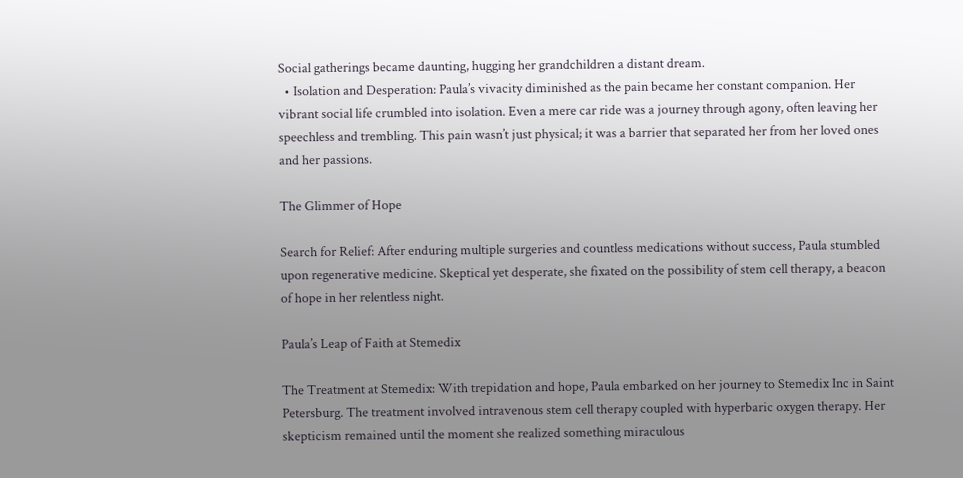Social gatherings became daunting, hugging her grandchildren a distant dream.
  • Isolation and Desperation: Paula’s vivacity diminished as the pain became her constant companion. Her vibrant social life crumbled into isolation. Even a mere car ride was a journey through agony, often leaving her speechless and trembling. This pain wasn’t just physical; it was a barrier that separated her from her loved ones and her passions.

The Glimmer of Hope

Search for Relief: After enduring multiple surgeries and countless medications without success, Paula stumbled upon regenerative medicine. Skeptical yet desperate, she fixated on the possibility of stem cell therapy, a beacon of hope in her relentless night.

Paula’s Leap of Faith at Stemedix

The Treatment at Stemedix: With trepidation and hope, Paula embarked on her journey to Stemedix Inc in Saint Petersburg. The treatment involved intravenous stem cell therapy coupled with hyperbaric oxygen therapy. Her skepticism remained until the moment she realized something miraculous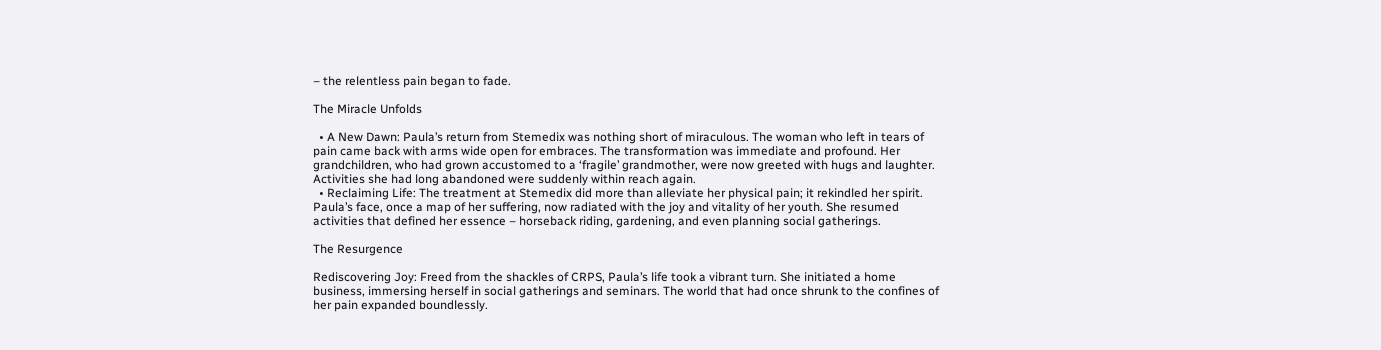– the relentless pain began to fade.

The Miracle Unfolds

  • A New Dawn: Paula’s return from Stemedix was nothing short of miraculous. The woman who left in tears of pain came back with arms wide open for embraces. The transformation was immediate and profound. Her grandchildren, who had grown accustomed to a ‘fragile’ grandmother, were now greeted with hugs and laughter. Activities she had long abandoned were suddenly within reach again.
  • Reclaiming Life: The treatment at Stemedix did more than alleviate her physical pain; it rekindled her spirit. Paula’s face, once a map of her suffering, now radiated with the joy and vitality of her youth. She resumed activities that defined her essence – horseback riding, gardening, and even planning social gatherings.

The Resurgence

Rediscovering Joy: Freed from the shackles of CRPS, Paula’s life took a vibrant turn. She initiated a home business, immersing herself in social gatherings and seminars. The world that had once shrunk to the confines of her pain expanded boundlessly.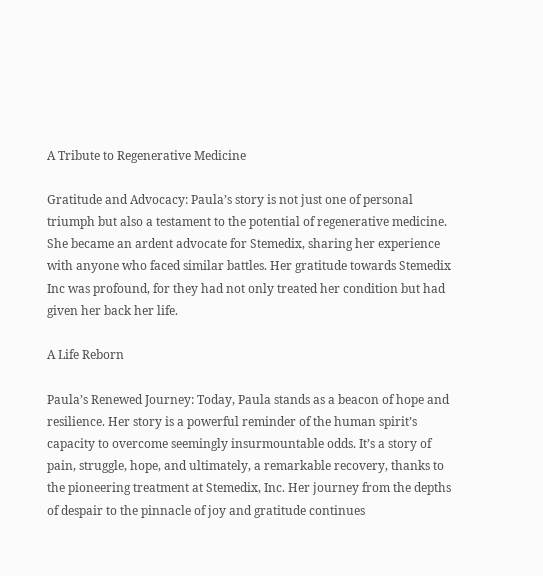A Tribute to Regenerative Medicine

Gratitude and Advocacy: Paula’s story is not just one of personal triumph but also a testament to the potential of regenerative medicine. She became an ardent advocate for Stemedix, sharing her experience with anyone who faced similar battles. Her gratitude towards Stemedix Inc was profound, for they had not only treated her condition but had given her back her life.

A Life Reborn

Paula’s Renewed Journey: Today, Paula stands as a beacon of hope and resilience. Her story is a powerful reminder of the human spirit’s capacity to overcome seemingly insurmountable odds. It’s a story of pain, struggle, hope, and ultimately, a remarkable recovery, thanks to the pioneering treatment at Stemedix, Inc. Her journey from the depths of despair to the pinnacle of joy and gratitude continues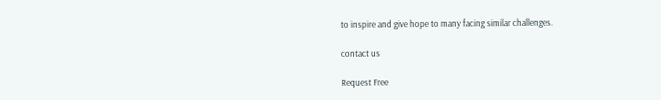to inspire and give hope to many facing similar challenges.

contact us

Request Free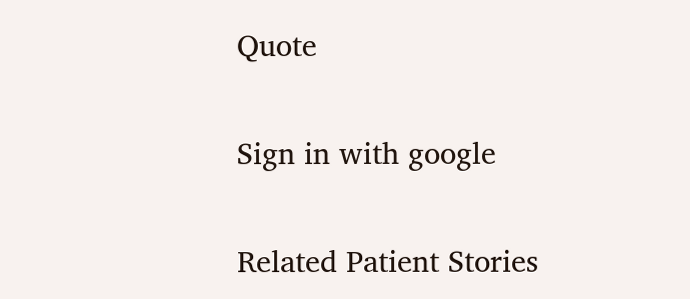Quote

Sign in with google

Related Patient Stories